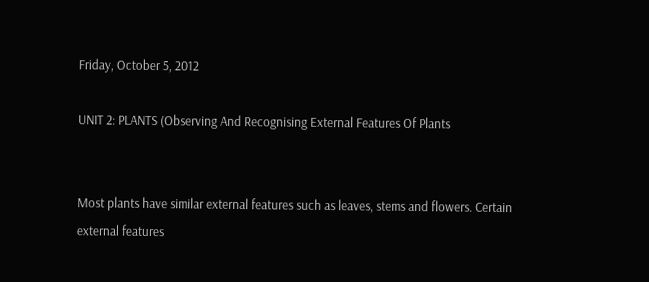Friday, October 5, 2012

UNIT 2: PLANTS (Observing And Recognising External Features Of Plants


Most plants have similar external features such as leaves, stems and flowers. Certain external features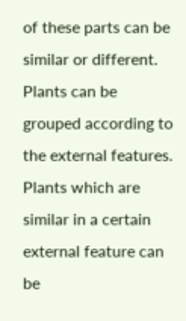of these parts can be similar or different. Plants can be grouped according to the external features. Plants which are similar in a certain external feature can be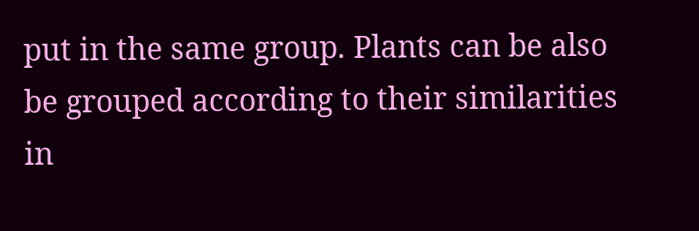put in the same group. Plants can be also be grouped according to their similarities in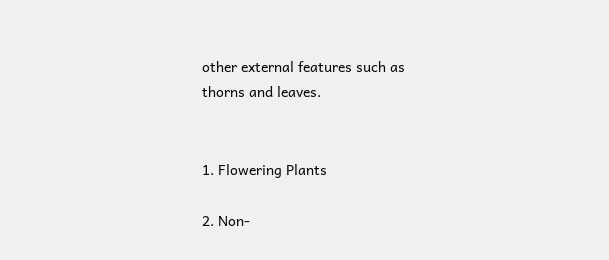other external features such as thorns and leaves.


1. Flowering Plants

2. Non-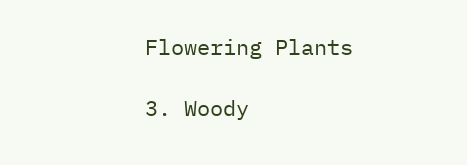Flowering Plants

3. Woody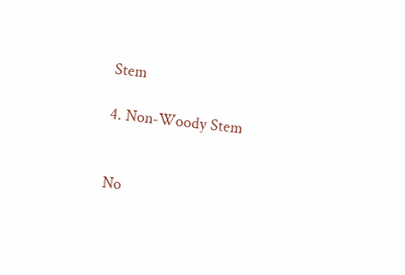Stem

4. Non-Woody Stem


No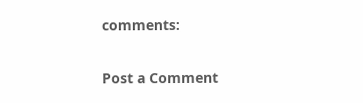comments:

Post a Comment